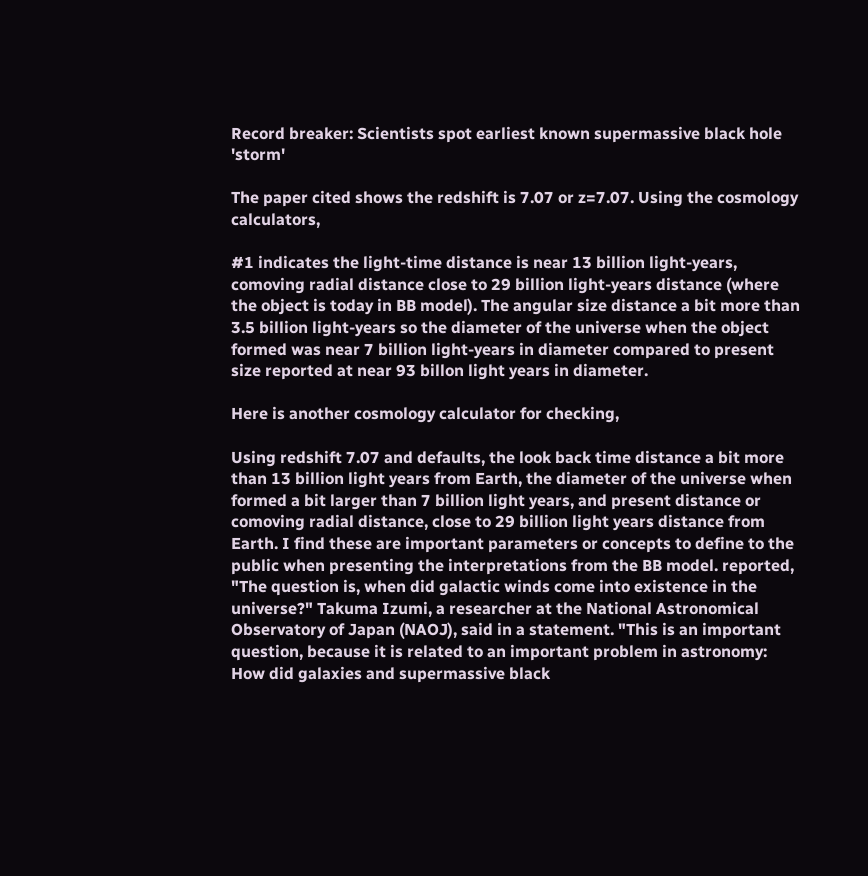Record breaker: Scientists spot earliest known supermassive black hole 'storm'

The paper cited shows the redshift is 7.07 or z=7.07. Using the cosmology calculators,

#1 indicates the light-time distance is near 13 billion light-years, comoving radial distance close to 29 billion light-years distance (where the object is today in BB model). The angular size distance a bit more than 3.5 billion light-years so the diameter of the universe when the object formed was near 7 billion light-years in diameter compared to present size reported at near 93 billon light years in diameter.

Here is another cosmology calculator for checking,

Using redshift 7.07 and defaults, the look back time distance a bit more than 13 billion light years from Earth, the diameter of the universe when formed a bit larger than 7 billion light years, and present distance or comoving radial distance, close to 29 billion light years distance from Earth. I find these are important parameters or concepts to define to the public when presenting the interpretations from the BB model. reported, "The question is, when did galactic winds come into existence in the universe?" Takuma Izumi, a researcher at the National Astronomical Observatory of Japan (NAOJ), said in a statement. "This is an important question, because it is related to an important problem in astronomy: How did galaxies and supermassive black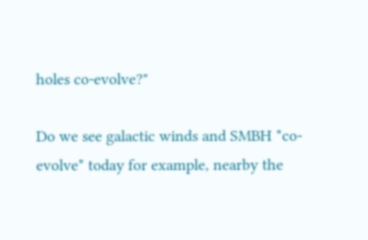holes co-evolve?"

Do we see galactic winds and SMBH *co-evolve* today for example, nearby the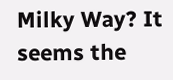Milky Way? It seems the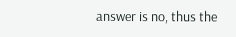answer is no, thus the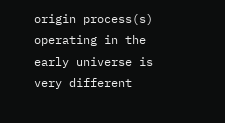origin process(s) operating in the early universe is very different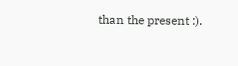than the present :).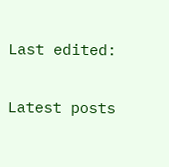Last edited:


Latest posts